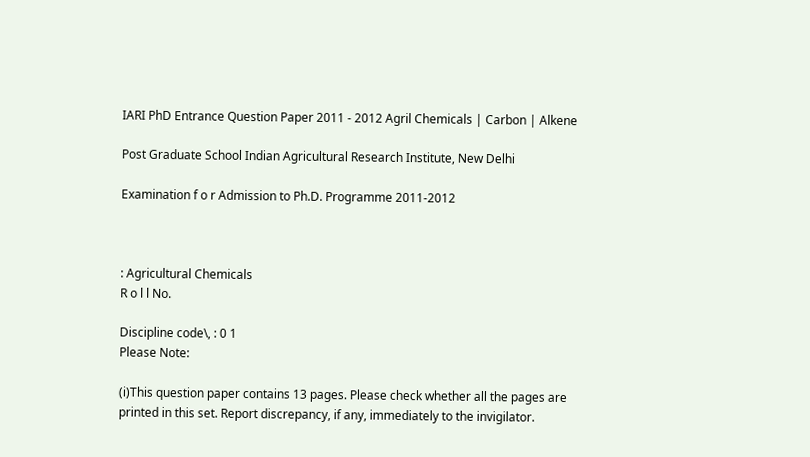IARI PhD Entrance Question Paper 2011 - 2012 Agril Chemicals | Carbon | Alkene

Post Graduate School Indian Agricultural Research Institute, New Delhi

Examination f o r Admission to Ph.D. Programme 2011-2012



: Agricultural Chemicals
R o l l No.

Discipline code\, : 0 1
Please Note:

(i)This question paper contains 13 pages. Please check whether all the pages are
printed in this set. Report discrepancy, if any, immediately to the invigilator.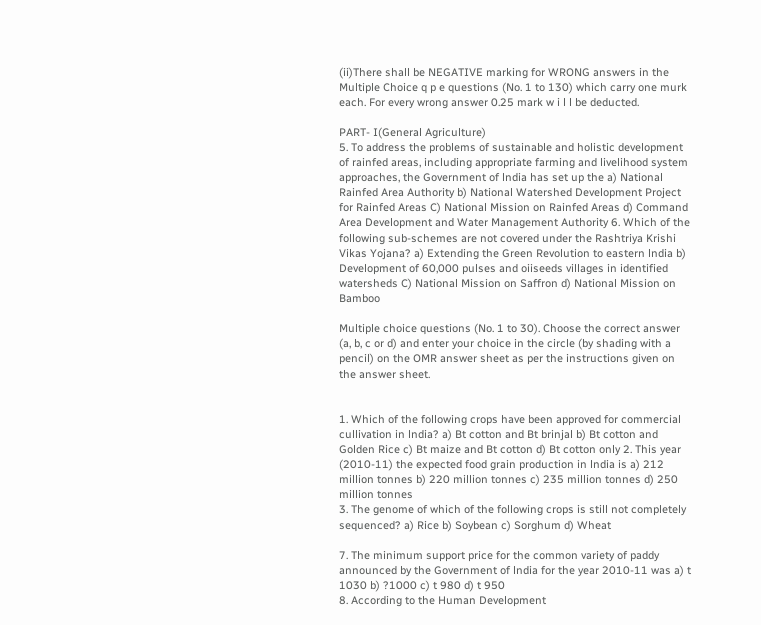(ii)There shall be NEGATIVE marking for WRONG answers in the Multiple Choice q p e questions (No. 1 to 130) which carry one murk each. For every wrong answer 0.25 mark w i l l be deducted.

PART- I(General Agriculture)
5. To address the problems of sustainable and holistic development of rainfed areas, including appropriate farming and livelihood system approaches, the Government of lndia has set up the a) National Rainfed Area Authority b) National Watershed Development Project for Rainfed Areas C) National Mission on Rainfed Areas d) Command Area Development and Water Management Authority 6. Which of the following sub-schemes are not covered under the Rashtriya Krishi Vikas Yojana? a) Extending the Green Revolution to eastern lndia b) Development of 60,000 pulses and oiiseeds villages in identified watersheds C) National Mission on Saffron d) National Mission on Bamboo

Multiple choice questions (No. 1 to 30). Choose the correct answer (a, b, c or d) and enter your choice in the circle (by shading with a pencil) on the OMR answer sheet as per the instructions given on the answer sheet.


1. Which of the following crops have been approved for commercial cullivation in lndia? a) Bt cotton and Bt brinjal b) Bt cotton and Golden Rice c) Bt maize and Bt cotton d) Bt cotton only 2. This year (2010-11) the expected food grain production in lndia is a) 212 million tonnes b) 220 million tonnes c) 235 million tonnes d) 250 million tonnes
3. The genome of which of the following crops is still not completely sequenced? a) Rice b) Soybean c) Sorghum d) Wheat

7. The minimum support price for the common variety of paddy announced by the Government of lndia for the year 2010-11 was a) t 1030 b) ?1000 c) t 980 d) t 950
8. According to the Human Development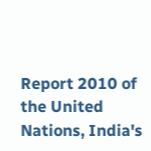Report 2010 of the United Nations, India's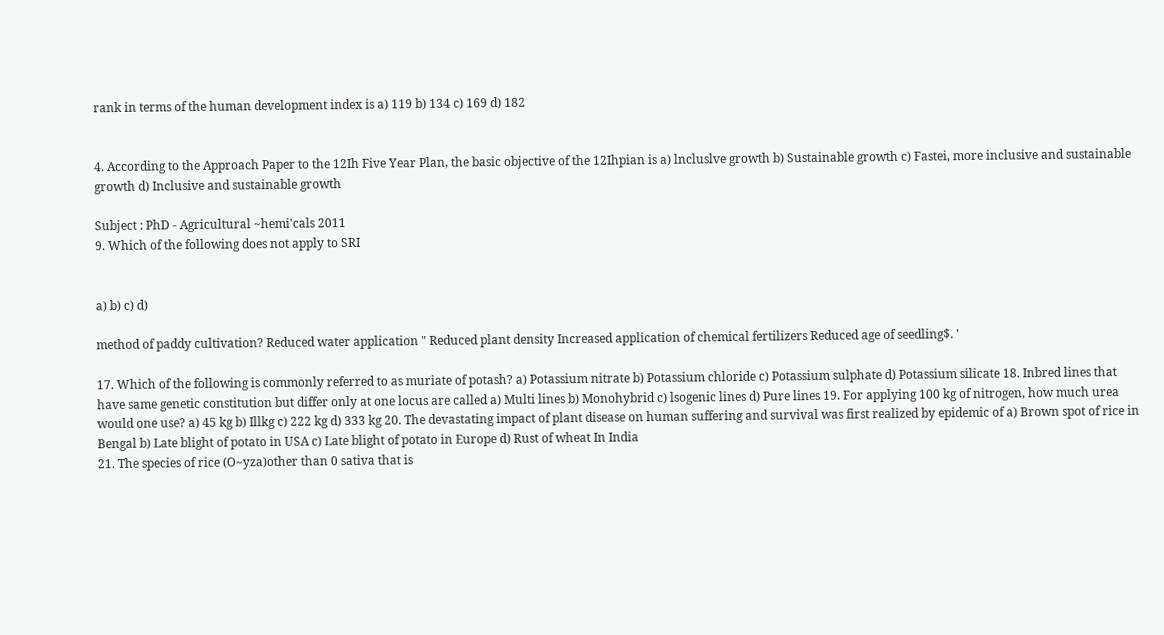rank in terms of the human development index is a) 119 b) 134 c) 169 d) 182


4. According to the Approach Paper to the 12Ih Five Year Plan, the basic objective of the 12Ihpian is a) lncluslve growth b) Sustainable growth c) Fastei, more inclusive and sustainable growth d) Inclusive and sustainable growth

Subject : PhD - Agricultural ~hemi'cals 2011
9. Which of the following does not apply to SRI


a) b) c) d)

method of paddy cultivation? Reduced water application " Reduced plant density Increased application of chemical fertilizers Reduced age of seedling$. '

17. Which of the following is commonly referred to as muriate of potash? a) Potassium nitrate b) Potassium chloride c) Potassium sulphate d) Potassium silicate 18. Inbred lines that have same genetic constitution but differ only at one locus are called a) Multi lines b) Monohybrid c) lsogenic lines d) Pure lines 19. For applying 100 kg of nitrogen, how much urea would one use? a) 45 kg b) Illkg c) 222 kg d) 333 kg 20. The devastating impact of plant disease on human suffering and survival was first realized by epidemic of a) Brown spot of rice in Bengal b) Late blight of potato in USA c) Late blight of potato in Europe d) Rust of wheat In India
21. The species of rice (O~yza)other than 0 sativa that is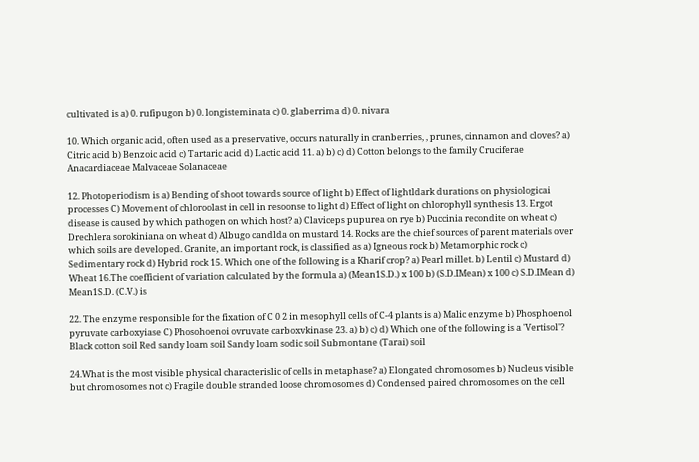cultivated is a) 0. rufipugon b) 0. longisteminata c) 0. glaberrima d) 0. nivara

10. Which organic acid, often used as a preservative, occurs naturally in cranberries, , prunes, cinnamon and cloves? a) Citric acid b) Benzoic acid c) Tartaric acid d) Lactic acid 11. a) b) c) d) Cotton belongs to the family Cruciferae Anacardiaceae Malvaceae Solanaceae

12. Photoperiodism is a) Bending of shoot towards source of light b) Effect of lightldark durations on physiologicai processes C) Movement of chloroolast in cell in resoonse to light d) Effect of light on chlorophyll synthesis 13. Ergot disease is caused by which pathogen on which host? a) Claviceps pupurea on rye b) Puccinia recondite on wheat c) Drechlera sorokiniana on wheat d) Albugo candlda on mustard 14. Rocks are the chief sources of parent materials over which soils are developed. Granite, an important rock, is classified as a) Igneous rock b) Metamorphic rock c) Sedimentary rock d) Hybrid rock 15. Which one of the following is a Kharif crop? a) Pearl millet. b) Lentil c) Mustard d) Wheat 16.The coefficient of variation calculated by the formula a) (Mean1S.D.) x 100 b) (S.D.IMean) x 100 c) S.D.IMean d) Mean1S.D. (C.V.) is

22. The enzyme responsible for the fixation of C 0 2 in mesophyll cells of C-4 plants is a) Malic enzyme b) Phosphoenol pyruvate carboxyiase C) Phosohoenoi ovruvate carboxvkinase 23. a) b) c) d) Which one of the following is a 'Vertisol'? Black cotton soil Red sandy loam soil Sandy loam sodic soil Submontane (Tarai) soil

24.What is the most visible physical characterislic of cells in metaphase? a) Elongated chromosomes b) Nucleus visible but chromosomes not c) Fragile double stranded loose chromosomes d) Condensed paired chromosomes on the cell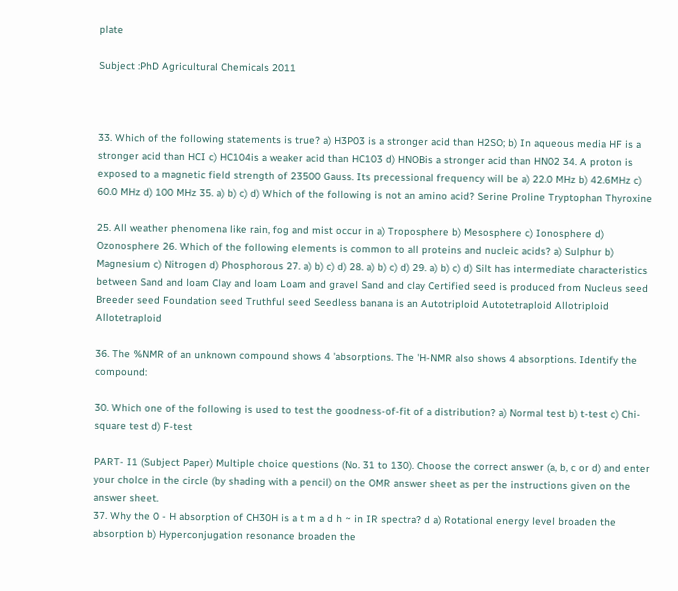plate

Subject :PhD Agricultural Chemicals 2011



33. Which of the following statements is true? a) H3P03 is a stronger acid than H2SO; b) In aqueous media HF is a stronger acid than HCI c) HC104is a weaker acid than HC103 d) HNOBis a stronger acid than HN02 34. A proton is exposed to a magnetic field strength of 23500 Gauss. Its precessional frequency will be a) 22.0 MHz b) 42.6MHz c) 60.0 MHz d) 100 MHz 35. a) b) c) d) Which of the following is not an amino acid? Serine Proline Tryptophan Thyroxine

25. All weather phenomena like rain, fog and mist occur in a) Troposphere b) Mesosphere c) Ionosphere d) Ozonosphere 26. Which of the following elements is common to all proteins and nucleic acids? a) Sulphur b) Magnesium c) Nitrogen d) Phosphorous 27. a) b) c) d) 28. a) b) c) d) 29. a) b) c) d) Silt has intermediate characteristics between Sand and loam Clay and loam Loam and gravel Sand and clay Certified seed is produced from Nucleus seed Breeder seed Foundation seed Truthful seed Seedless banana is an Autotriploid Autotetraploid Allotriploid Allotetraploid

36. The %NMR of an unknown compound shows 4 'absorptions. The 'H-NMR also shows 4 absorptions. Identify the compound:

30. Which one of the following is used to test the goodness-of-fit of a distribution? a) Normal test b) t-test c) Chi-square test d) F-test

PART- I1 (Subject Paper) Multiple choice questions (No. 31 to 130). Choose the correct answer (a, b, c or d) and enter your cholce in the circle (by shading with a pencil) on the OMR answer sheet as per the instructions given on the answer sheet.
37. Why the 0 - H absorption of CH30H is a t m a d h ~ in IR spectra? d a) Rotational energy level broaden the absorption b) Hyperconjugation resonance broaden the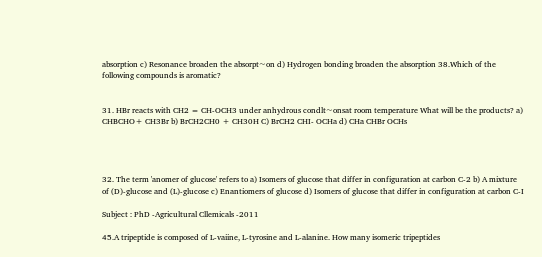absorption c) Resonance broaden the absorpt~on d) Hydrogen bonding broaden the absorption 38.Which of the following compounds is aromatic?


31. HBr reacts with CH2 = CH-OCH3 under anhydrous condlt~onsat room temperature What will be the products? a) CHBCHO+ CH3Br b) BrCH2CH0 + CH30H C) BrCH2 CHI- OCHa d) CHa CHBr OCHs




32. The term 'anomer of glucose' refers to a) Isomers of glucose that differ in configuration at carbon C-2 b) A mixture of (D)-glucose and (L)-glucose c) Enantiomers of glucose d) Isomers of glucose that differ in configuration at carbon C-I

Subject : PhD -Agricultural Cllemicals -2011

45.A tripeptide is composed of L-vaiine, L-tyrosine and L-alanine. How many isomeric tripeptides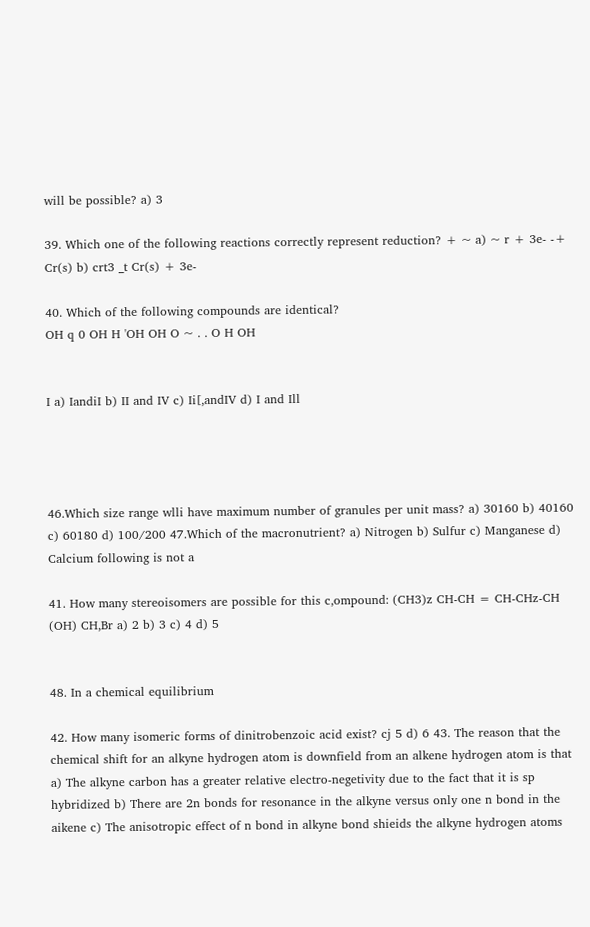will be possible? a) 3

39. Which one of the following reactions correctly represent reduction? + ~ a) ~ r + 3e- -+ Cr(s) b) crt3 _t Cr(s) + 3e-

40. Which of the following compounds are identical?
OH q 0 OH H 'OH OH O ~ . . O H OH


I a) IandiI b) II and IV c) Ii[,andIV d) I and Ill




46.Which size range wlli have maximum number of granules per unit mass? a) 30160 b) 40160 c) 60180 d) 100/200 47.Which of the macronutrient? a) Nitrogen b) Sulfur c) Manganese d) Calcium following is not a

41. How many stereoisomers are possible for this c,ompound: (CH3)z CH-CH = CH-CHz-CH (OH) CH,Br a) 2 b) 3 c) 4 d) 5


48. In a chemical equilibrium

42. How many isomeric forms of dinitrobenzoic acid exist? cj 5 d) 6 43. The reason that the chemical shift for an alkyne hydrogen atom is downfield from an alkene hydrogen atom is that a) The alkyne carbon has a greater relative electro-negetivity due to the fact that it is sp hybridized b) There are 2n bonds for resonance in the alkyne versus only one n bond in the aikene c) The anisotropic effect of n bond in alkyne bond shieids the alkyne hydrogen atoms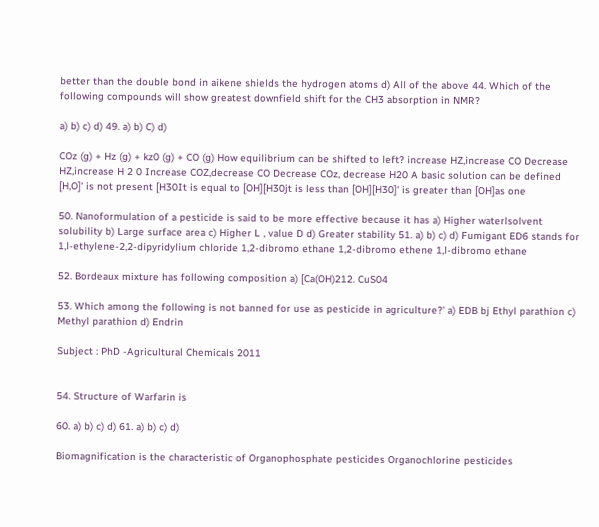better than the double bond in aikene shields the hydrogen atoms d) All of the above 44. Which of the following compounds will show greatest downfield shift for the CH3 absorption in NMR?

a) b) c) d) 49. a) b) C) d)

COz (g) + Hz (g) + kz0 (g) + CO (g) How equilibrium can be shifted to left? increase HZ,increase CO Decrease HZ,increase H 2 0 Increase COZ,decrease CO Decrease COz, decrease H20 A basic solution can be defined [H,O]' is not present [H30It is equal to [OH][H30jt is less than [OH][H30]' is greater than [OH]as one

50. Nanoformulation of a pesticide is said to be more effective because it has a) Higher waterlsolvent solubility b) Large surface area c) Higher L , value D d) Greater stability 51. a) b) c) d) Fumigant ED6 stands for 1,l-ethylene-2,2-dipyridylium chloride 1,2-dibromo ethane 1,2-dibromo ethene 1,l-dibromo ethane

52. Bordeaux mixture has following composition a) [Ca(OH)212. CuS04

53. Which among the following is not banned for use as pesticide in agriculture?' a) EDB bj Ethyl parathion c) Methyl parathion d) Endrin

Subject : PhD -Agricultural Chemicals 2011


54. Structure of Warfarin is

60. a) b) c) d) 61. a) b) c) d)

Biomagnification is the characteristic of Organophosphate pesticides Organochlorine pesticides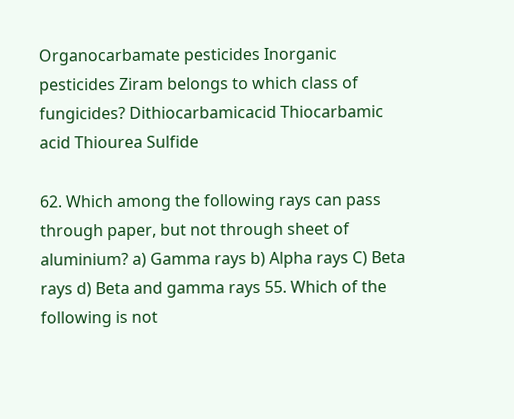Organocarbamate pesticides Inorganic pesticides Ziram belongs to which class of fungicides? Dithiocarbamicacid Thiocarbamic acid Thiourea Sulfide

62. Which among the following rays can pass through paper, but not through sheet of aluminium? a) Gamma rays b) Alpha rays C) Beta rays d) Beta and gamma rays 55. Which of the following is not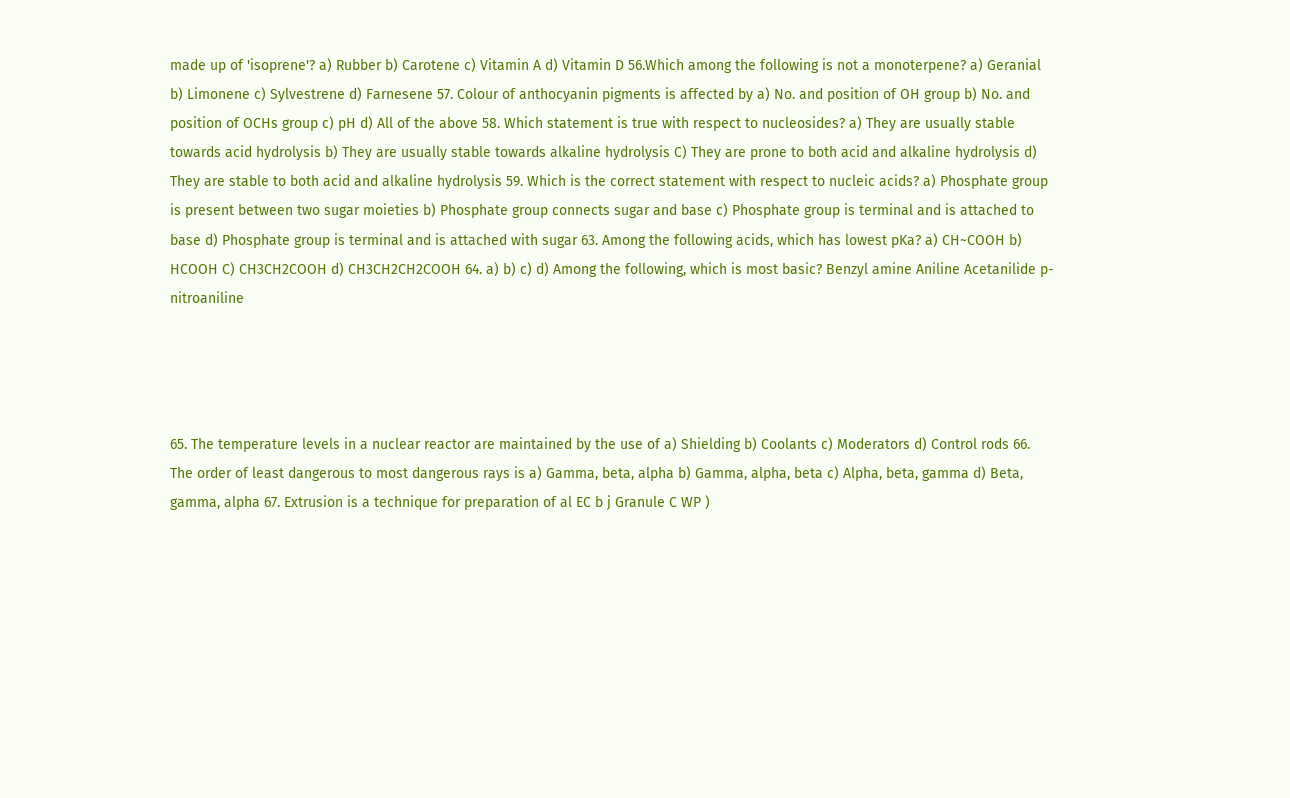made up of 'isoprene'? a) Rubber b) Carotene c) Vitamin A d) Vitamin D 56.Which among the following is not a monoterpene? a) Geranial b) Limonene c) Sylvestrene d) Farnesene 57. Colour of anthocyanin pigments is affected by a) No. and position of OH group b) No. and position of OCHs group c) pH d) All of the above 58. Which statement is true with respect to nucleosides? a) They are usually stable towards acid hydrolysis b) They are usually stable towards alkaline hydrolysis C) They are prone to both acid and alkaline hydrolysis d) They are stable to both acid and alkaline hydrolysis 59. Which is the correct statement with respect to nucleic acids? a) Phosphate group is present between two sugar moieties b) Phosphate group connects sugar and base c) Phosphate group is terminal and is attached to base d) Phosphate group is terminal and is attached with sugar 63. Among the following acids, which has lowest pKa? a) CH~COOH b) HCOOH C) CH3CH2COOH d) CH3CH2CH2COOH 64. a) b) c) d) Among the following, which is most basic? Benzyl amine Aniline Acetanilide p-nitroaniline




65. The temperature levels in a nuclear reactor are maintained by the use of a) Shielding b) Coolants c) Moderators d) Control rods 66. The order of least dangerous to most dangerous rays is a) Gamma, beta, alpha b) Gamma, alpha, beta c) Alpha, beta, gamma d) Beta, gamma, alpha 67. Extrusion is a technique for preparation of al EC b j Granule C WP )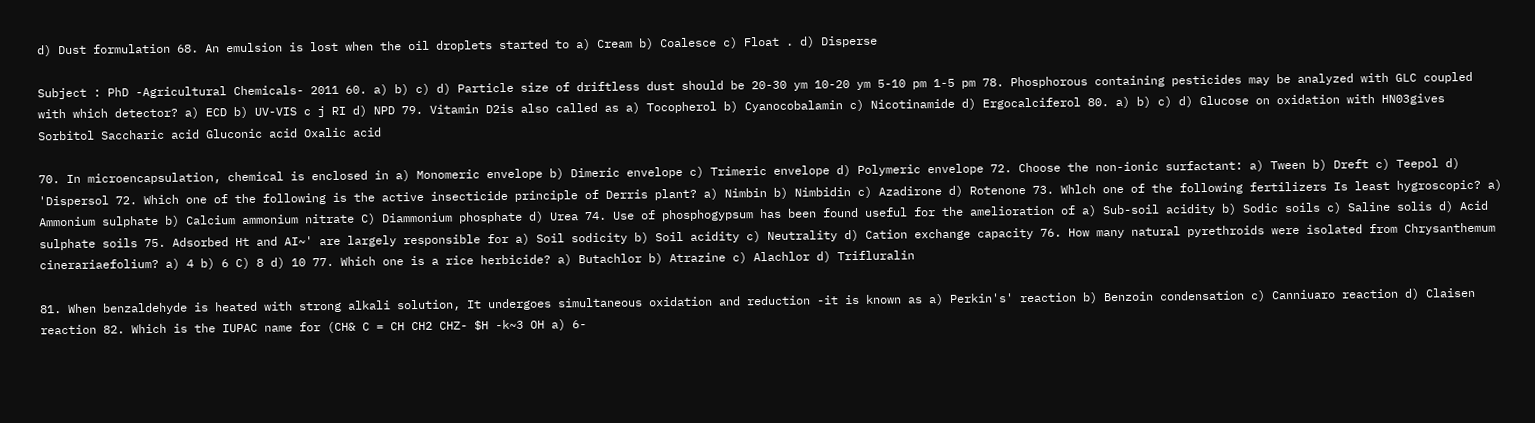d) Dust formulation 68. An emulsion is lost when the oil droplets started to a) Cream b) Coalesce c) Float . d) Disperse

Subject : PhD -Agricultural Chemicals- 2011 60. a) b) c) d) Particle size of driftless dust should be 20-30 ym 10-20 ym 5-10 pm 1-5 pm 78. Phosphorous containing pesticides may be analyzed with GLC coupled with which detector? a) ECD b) UV-VIS c j RI d) NPD 79. Vitamin D2is also called as a) Tocopherol b) Cyanocobalamin c) Nicotinamide d) Ergocalciferol 80. a) b) c) d) Glucose on oxidation with HN03gives Sorbitol Saccharic acid Gluconic acid Oxalic acid

70. In microencapsulation, chemical is enclosed in a) Monomeric envelope b) Dimeric envelope c) Trimeric envelope d) Polymeric envelope 72. Choose the non-ionic surfactant: a) Tween b) Dreft c) Teepol d) 'Dispersol 72. Which one of the following is the active insecticide principle of Derris plant? a) Nimbin b) Nimbidin c) Azadirone d) Rotenone 73. Whlch one of the following fertilizers Is least hygroscopic? a) Ammonium sulphate b) Calcium ammonium nitrate C) Diammonium phosphate d) Urea 74. Use of phosphogypsum has been found useful for the amelioration of a) Sub-soil acidity b) Sodic soils c) Saline solis d) Acid sulphate soils 75. Adsorbed Ht and AI~' are largely responsible for a) Soil sodicity b) Soil acidity c) Neutrality d) Cation exchange capacity 76. How many natural pyrethroids were isolated from Chrysanthemum cinerariaefolium? a) 4 b) 6 C) 8 d) 10 77. Which one is a rice herbicide? a) Butachlor b) Atrazine c) Alachlor d) Trifluralin

81. When benzaldehyde is heated with strong alkali solution, It undergoes simultaneous oxidation and reduction -it is known as a) Perkin's' reaction b) Benzoin condensation c) Canniuaro reaction d) Claisen reaction 82. Which is the IUPAC name for (CH& C = CH CH2 CHZ- $H -k~3 OH a) 6-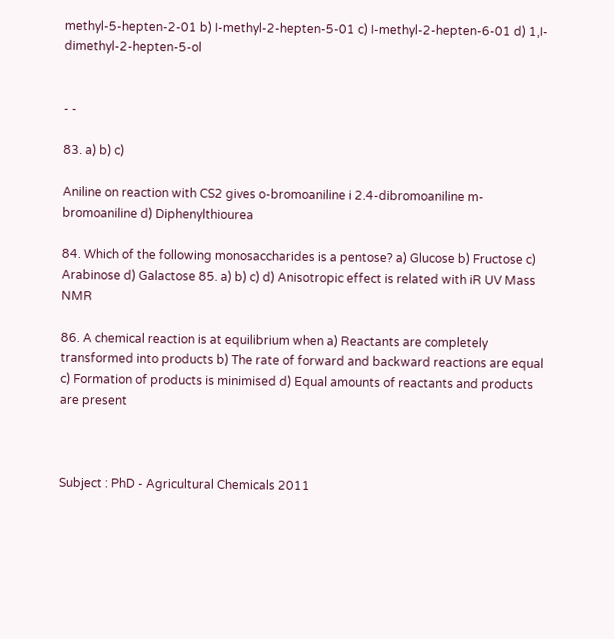methyl-5-hepten-2-01 b) I-methyl-2-hepten-5-01 c) I-methyl-2-hepten-6-01 d) 1,I-dimethyl-2-hepten-5-ol


- -

83. a) b) c)

Aniline on reaction with CS2 gives o-bromoaniline i 2.4-dibromoaniline m-bromoaniline d) Diphenylthiourea

84. Which of the following monosaccharides is a pentose? a) Glucose b) Fructose c) Arabinose d) Galactose 85. a) b) c) d) Anisotropic effect is related with iR UV Mass NMR

86. A chemical reaction is at equilibrium when a) Reactants are completely transformed into products b) The rate of forward and backward reactions are equal c) Formation of products is minimised d) Equal amounts of reactants and products are present



Subject : PhD - Agricultural Chemicals 2011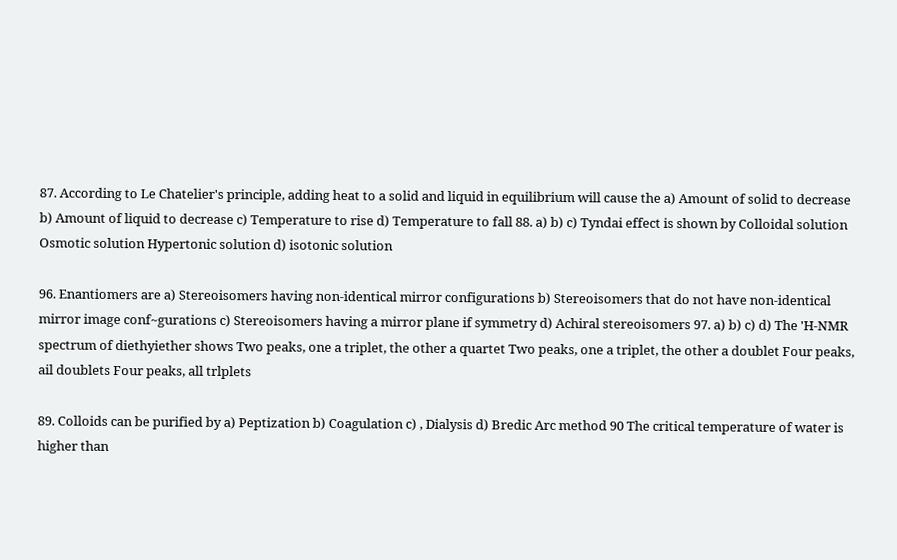87. According to Le Chatelier's principle, adding heat to a solid and liquid in equilibrium will cause the a) Amount of solid to decrease b) Amount of liquid to decrease c) Temperature to rise d) Temperature to fall 88. a) b) c) Tyndai effect is shown by Colloidal solution Osmotic solution Hypertonic solution d) isotonic solution

96. Enantiomers are a) Stereoisomers having non-identical mirror configurations b) Stereoisomers that do not have non-identical mirror image conf~gurations c) Stereoisomers having a mirror plane if symmetry d) Achiral stereoisomers 97. a) b) c) d) The 'H-NMR spectrum of diethyiether shows Two peaks, one a triplet, the other a quartet Two peaks, one a triplet, the other a doublet Four peaks, ail doublets Four peaks, all trlplets

89. Colloids can be purified by a) Peptization b) Coagulation c) , Dialysis d) Bredic Arc method 90 The critical temperature of water is higher than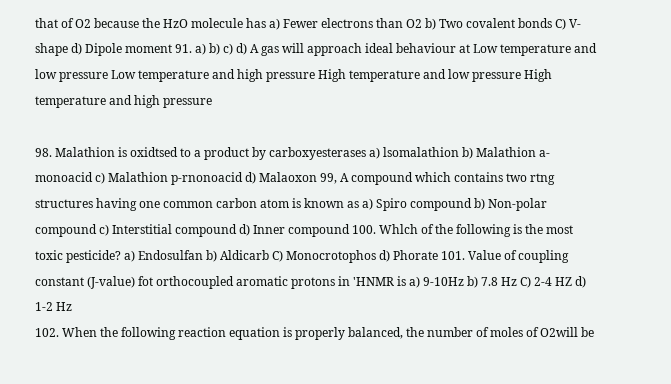that of O2 because the HzO molecule has a) Fewer electrons than O2 b) Two covalent bonds C) V-shape d) Dipole moment 91. a) b) c) d) A gas will approach ideal behaviour at Low temperature and low pressure Low temperature and high pressure High temperature and low pressure High temperature and high pressure

98. Malathion is oxidtsed to a product by carboxyesterases a) lsomalathion b) Malathion a-monoacid c) Malathion p-rnonoacid d) Malaoxon 99, A compound which contains two rtng structures having one common carbon atom is known as a) Spiro compound b) Non-polar compound c) Interstitial compound d) Inner compound 100. Whlch of the following is the most toxic pesticide? a) Endosulfan b) Aldicarb C) Monocrotophos d) Phorate 101. Value of coupling constant (J-value) fot orthocoupled aromatic protons in 'HNMR is a) 9-10Hz b) 7.8 Hz C) 2-4 HZ d) 1-2 Hz
102. When the following reaction equation is properly balanced, the number of moles of O2will be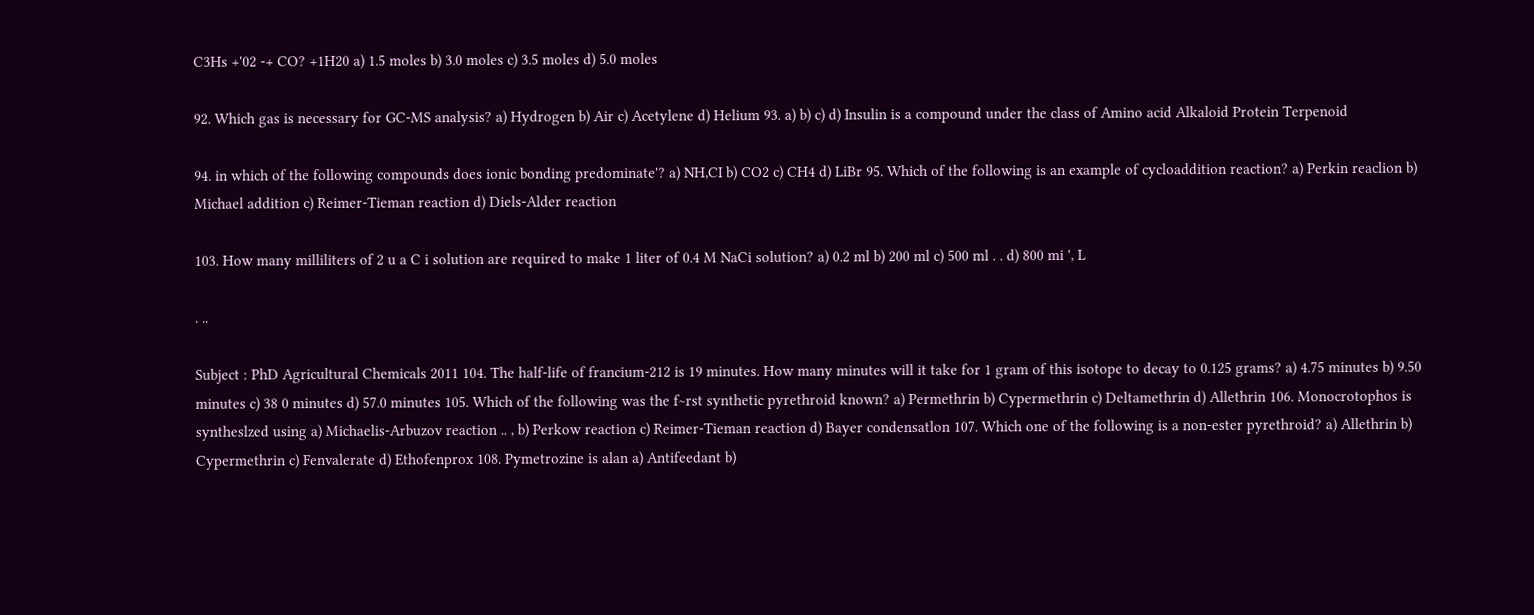C3Hs +'02 -+ CO? +1H20 a) 1.5 moles b) 3.0 moles c) 3.5 moles d) 5.0 moles

92. Which gas is necessary for GC-MS analysis? a) Hydrogen b) Air c) Acetylene d) Helium 93. a) b) c) d) Insulin is a compound under the class of Amino acid Alkaloid Protein Terpenoid

94. in which of the following compounds does ionic bonding predominate'? a) NH,CI b) CO2 c) CH4 d) LiBr 95. Which of the following is an example of cycloaddition reaction? a) Perkin reaclion b) Michael addition c) Reimer-Tieman reaction d) Diels-Alder reaction

103. How many milliliters of 2 u a C i solution are required to make 1 liter of 0.4 M NaCi solution? a) 0.2 ml b) 200 ml c) 500 ml . . d) 800 mi ', L

. ..

Subject : PhD Agricultural Chemicals 2011 104. The half-life of francium-212 is 19 minutes. How many minutes will it take for 1 gram of this isotope to decay to 0.125 grams? a) 4.75 minutes b) 9.50 minutes c) 38 0 minutes d) 57.0 minutes 105. Which of the following was the f~rst synthetic pyrethroid known? a) Permethrin b) Cypermethrin c) Deltamethrin d) Allethrin 106. Monocrotophos is syntheslzed using a) Michaelis-Arbuzov reaction .. , b) Perkow reaction c) Reimer-Tieman reaction d) Bayer condensatlon 107. Which one of the following is a non-ester pyrethroid? a) Allethrin b) Cypermethrin c) Fenvalerate d) Ethofenprox 108. Pymetrozine is alan a) Antifeedant b)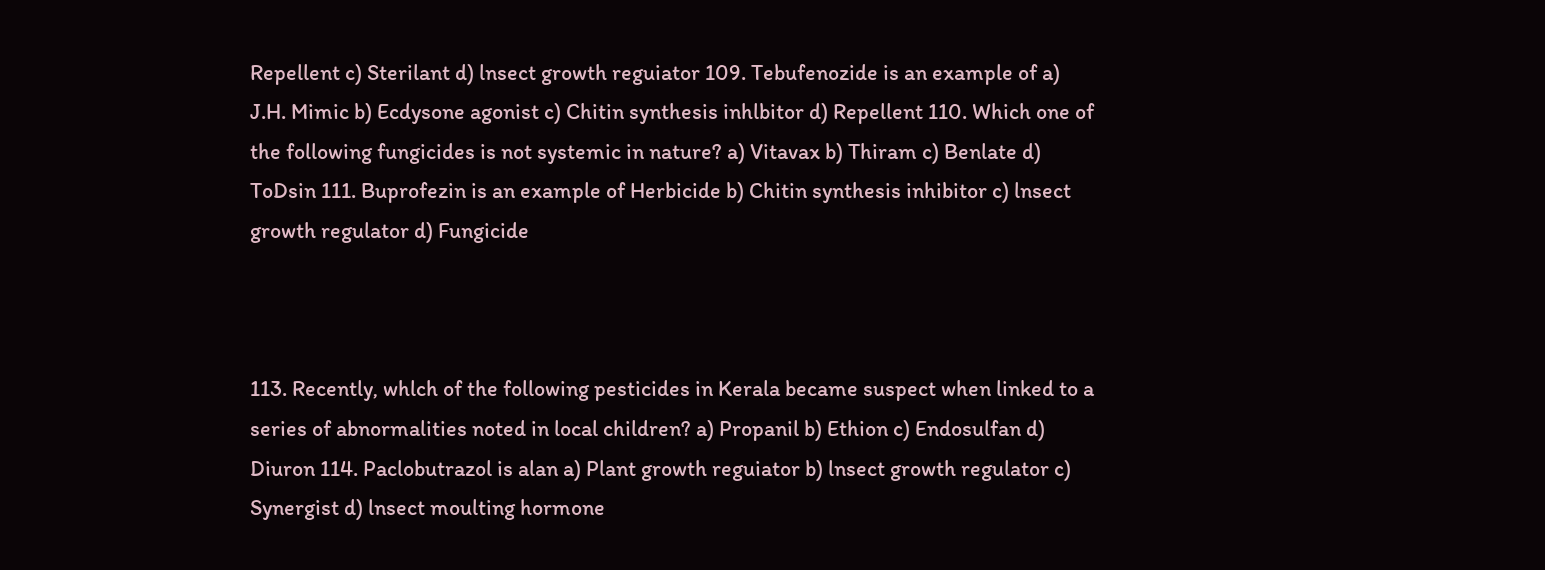Repellent c) Sterilant d) lnsect growth reguiator 109. Tebufenozide is an example of a) J.H. Mimic b) Ecdysone agonist c) Chitin synthesis inhlbitor d) Repellent 110. Which one of the following fungicides is not systemic in nature? a) Vitavax b) Thiram c) Benlate d) ToDsin 111. Buprofezin is an example of Herbicide b) Chitin synthesis inhibitor c) lnsect growth regulator d) Fungicide



113. Recently, whlch of the following pesticides in Kerala became suspect when linked to a series of abnormalities noted in local children? a) Propanil b) Ethion c) Endosulfan d) Diuron 114. Paclobutrazol is alan a) Plant growth reguiator b) lnsect growth regulator c) Synergist d) lnsect moulting hormone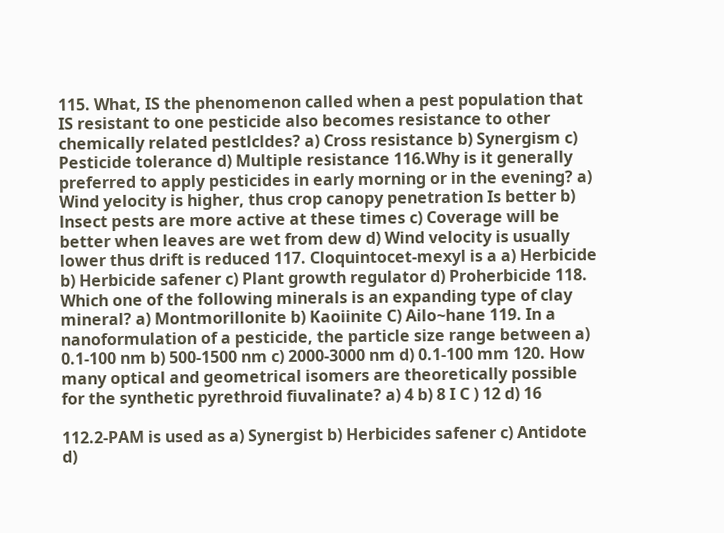115. What, IS the phenomenon called when a pest population that IS resistant to one pesticide also becomes resistance to other chemically related pestlcldes? a) Cross resistance b) Synergism c) Pesticide tolerance d) Multiple resistance 116.Why is it generally preferred to apply pesticides in early morning or in the evening? a) Wind yelocity is higher, thus crop canopy penetration Is better b) lnsect pests are more active at these times c) Coverage will be better when leaves are wet from dew d) Wind velocity is usually lower thus drift is reduced 117. Cloquintocet-mexyl is a a) Herbicide b) Herbicide safener c) Plant growth regulator d) Proherbicide 118. Which one of the following minerals is an expanding type of clay mineral? a) Montmorillonite b) Kaoiinite C) Ailo~hane 119. In a nanoformulation of a pesticide, the particle size range between a) 0.1-100 nm b) 500-1500 nm c) 2000-3000 nm d) 0.1-100 mm 120. How many optical and geometrical isomers are theoretically possible for the synthetic pyrethroid fiuvalinate? a) 4 b) 8 I C ) 12 d) 16

112.2-PAM is used as a) Synergist b) Herbicides safener c) Antidote d)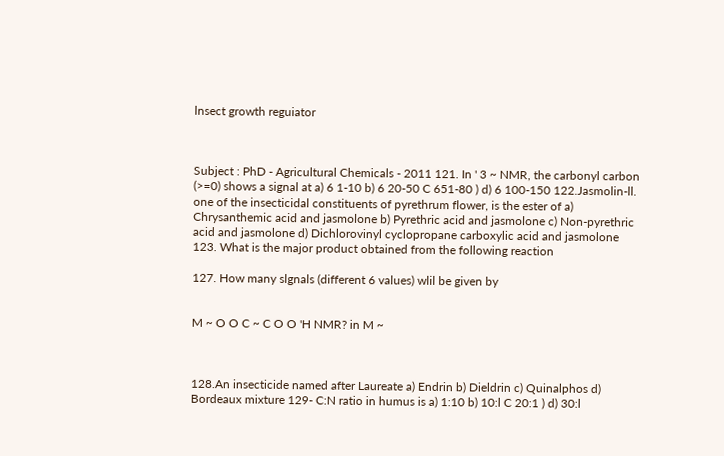lnsect growth reguiator



Subject : PhD - Agricultural Chemicals - 2011 121. In ' 3 ~ NMR, the carbonyl carbon (>=0) shows a signal at a) 6 1-10 b) 6 20-50 C 651-80 ) d) 6 100-150 122.Jasmolin-ll. one of the insecticidal constituents of pyrethrum flower, is the ester of a) Chrysanthemic acid and jasmolone b) Pyrethric acid and jasmolone c) Non-pyrethric acid and jasmolone d) Dichlorovinyl cyclopropane carboxylic acid and jasmolone 123. What is the major product obtained from the following reaction

127. How many slgnals (different 6 values) wlil be given by


M ~ O O C ~ C O O 'H NMR? in M ~



128.An insecticide named after Laureate a) Endrin b) Dieldrin c) Quinalphos d) Bordeaux mixture 129- C:N ratio in humus is a) 1:10 b) 10:l C 20:1 ) d) 30:l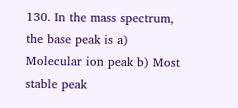130. In the mass spectrum, the base peak is a) Molecular ion peak b) Most stable peak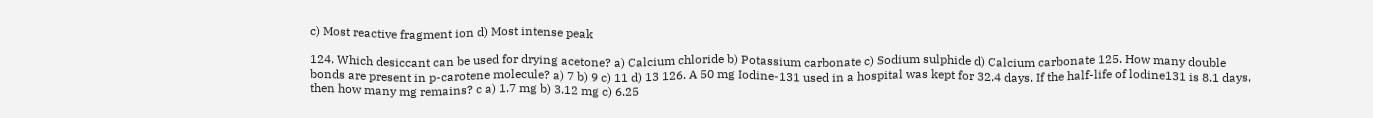c) Most reactive fragment ion d) Most intense peak

124. Which desiccant can be used for drying acetone? a) Calcium chloride b) Potassium carbonate c) Sodium sulphide d) Calcium carbonate 125. How many double bonds are present in p-carotene molecule? a) 7 b) 9 c) 11 d) 13 126. A 50 mg Iodine-131 used in a hospital was kept for 32.4 days. If the half-life of lodine131 is 8.1 days, then how many mg remains? c a) 1.7 mg b) 3.12 mg c) 6.25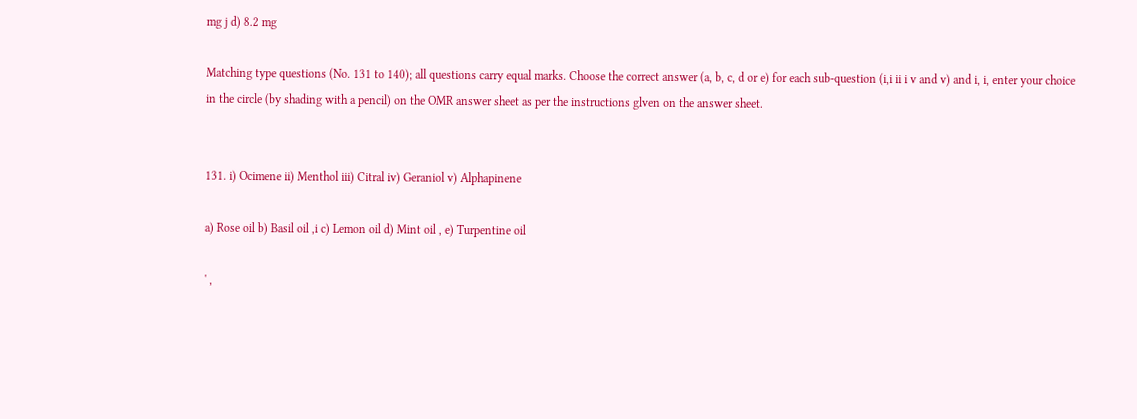mg j d) 8.2 mg

Matching type questions (No. 131 to 140); all questions carry equal marks. Choose the correct answer (a, b, c, d or e) for each sub-question (i,i ii i v and v) and i, i, enter your choice in the circle (by shading with a pencil) on the OMR answer sheet as per the instructions glven on the answer sheet.


131. i) Ocimene ii) Menthol iii) Citral iv) Geraniol v) Alphapinene

a) Rose oil b) Basil oil ,i c) Lemon oil d) Mint oil , e) Turpentine oil

' ,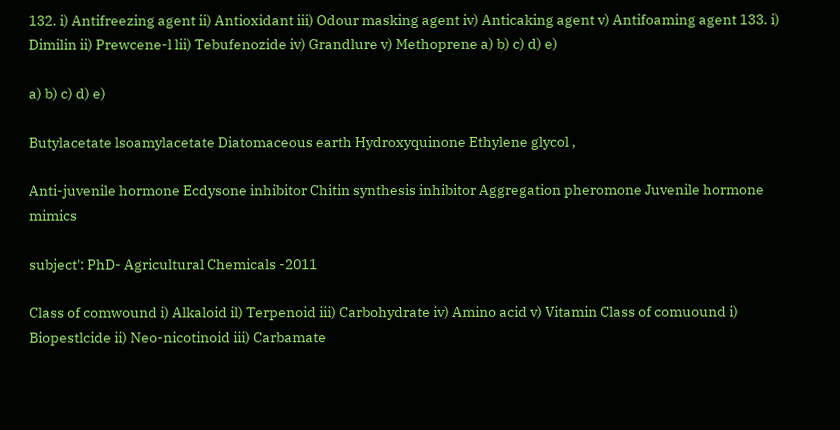132. i) Antifreezing agent ii) Antioxidant iii) Odour masking agent iv) Anticaking agent v) Antifoaming agent 133. i) Dimilin ii) Prewcene-l lii) Tebufenozide iv) Grandlure v) Methoprene a) b) c) d) e)

a) b) c) d) e)

Butylacetate lsoamylacetate Diatomaceous earth Hydroxyquinone Ethylene glycol ,

Anti-juvenile hormone Ecdysone inhibitor Chitin synthesis inhibitor Aggregation pheromone Juvenile hormone mimics

subject': PhD- Agricultural Chemicals -2011

Class of comwound i) Alkaloid il) Terpenoid iii) Carbohydrate iv) Amino acid v) Vitamin Class of comuound i) Biopestlcide ii) Neo-nicotinoid iii) Carbamate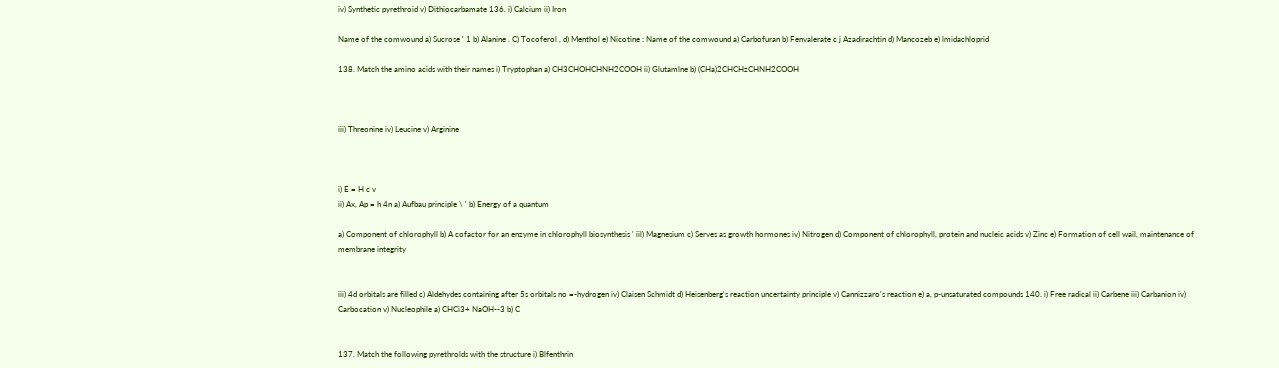iv) Synthetic pyrethroid v) Dithiocarbamate 136. i) Calcium ii) Iron

Name of the comwound a) Sucrose ' 1 b) Alanine . C) Tocoferol , d) Menthol e) Nicotine : Name of the comwound a) Carbofuran b) Fenvalerate c j Azadirachtin d) Mancozeb e) lmidachloprid

138. Match the amino acids with their names i) Tryptophan a) CH3CHOHCHNH2COOH ii) Glutamlne b) (CHa)2CHCHzCHNH2COOH



iii) Threonine iv) Leucine v) Arginine



i) E = H c v
ii) Ax, Ap = h 4n a) Aufbau principle \ ' b) Energy of a quantum

a) Component of chlorophyll b) A cofactor for an enzyme in chlorophyll biosynthesis ' iil) Magnesium c) Serves as growth hormones iv) Nitrogen d) Component of chlorophyll, protein and nucleic acids v) Zinc e) Formation of cell wail, maintenance of membrane integrity


iii) 4d orbitals are filled c) Aldehydes containing after 5s orbitals no =-hydrogen iv) Claisen Schmidt d) Heisenberg's reaction uncertainty principle v) Cannizzaro's reaction e) a, p-unsaturated compounds 140. i) Free radical ii) Carbene iii) Carbanion iv) Carbocation v) Nucleophile a) CHCi3+ NaOH--3 b) C


137. Match the following pyrethrolds with the structure i) Blfenthrin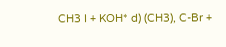CH3 I + KOH* d) (CH3), C-Br +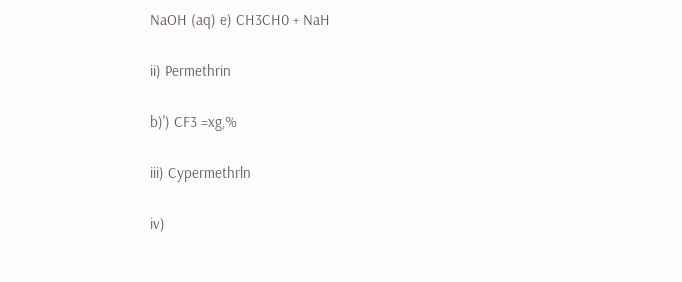NaOH (aq) e) CH3CH0 + NaH

ii) Permethrin

b)') CF3 =xg,%

iii) Cypermethrln

iv)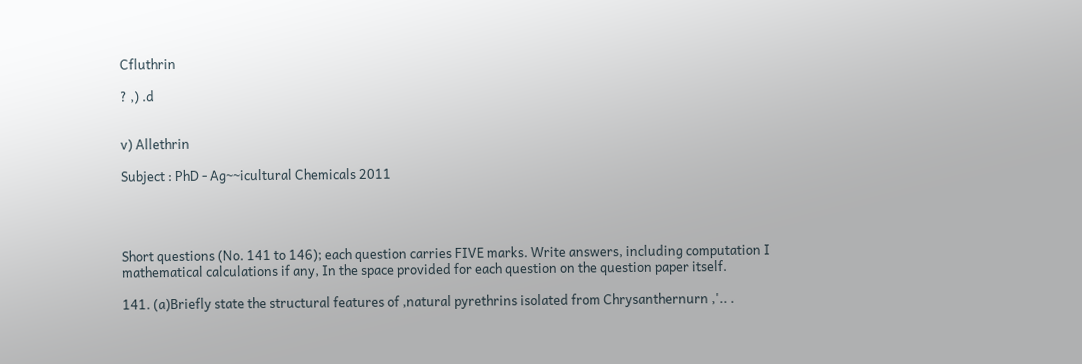Cfluthrin

? ,) .d


v) Allethrin

Subject : PhD - Ag~~icultural Chemicals 2011




Short questions (No. 141 to 146); each question carries FIVE marks. Write answers, including computation I mathematical calculations if any, In the space provided for each question on the question paper itself.

141. (a)Briefly state the structural features of ,natural pyrethrins isolated from Chrysanthernurn ,'.. .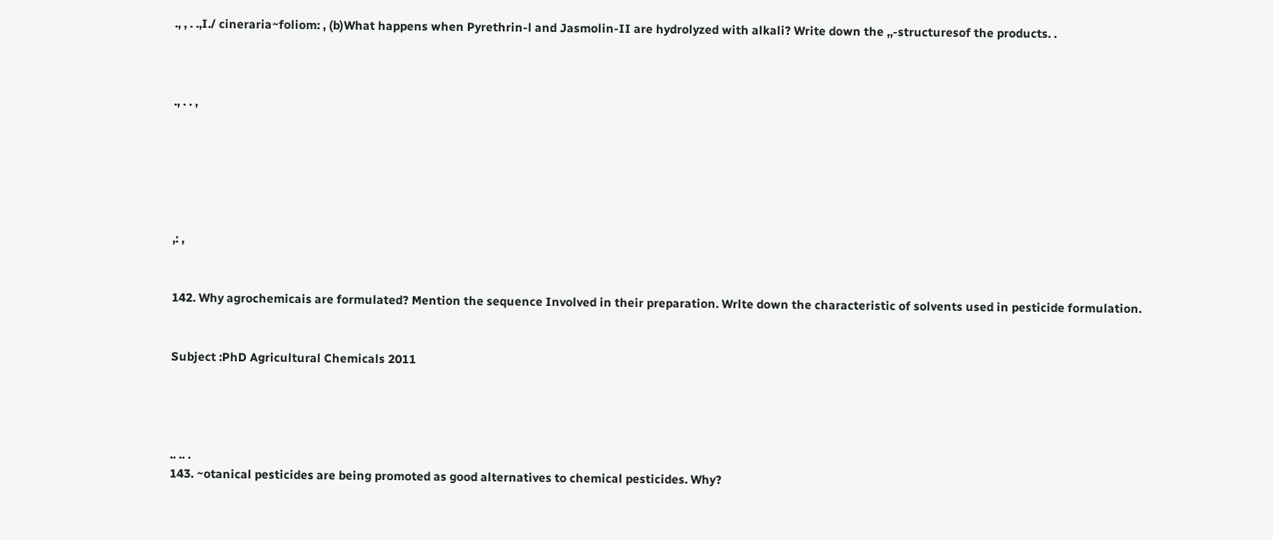., , . .,I./ cineraria~foliom: , (b)What happens when Pyrethrin-l and Jasmolin-II are hydrolyzed with alkali? Write down the ,,-structuresof the products. .



., . . ,






,: ,


142. Why agrochemicais are formulated? Mention the sequence Involved in their preparation. Wrlte down the characteristic of solvents used in pesticide formulation.


Subject :PhD Agricultural Chemicals 2011




.. .. .
143. ~otanical pesticides are being promoted as good alternatives to chemical pesticides. Why?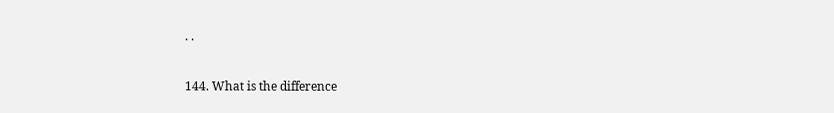. .


144. What is the difference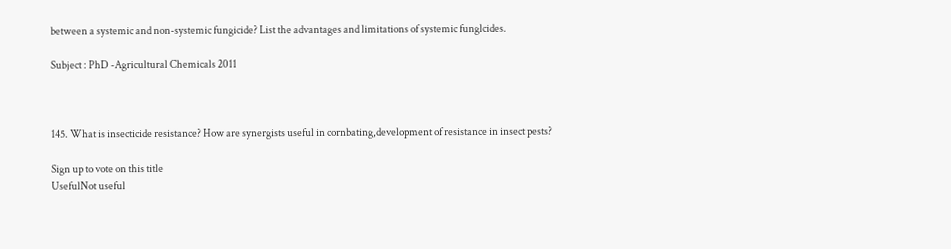between a systemic and non-systemic fungicide? List the advantages and limitations of systemic funglcides.

Subject : PhD -Agricultural Chemicals 2011



145. What is insecticide resistance? How are synergists useful in cornbating,development of resistance in insect pests?

Sign up to vote on this title
UsefulNot useful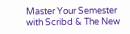Master Your Semester with Scribd & The New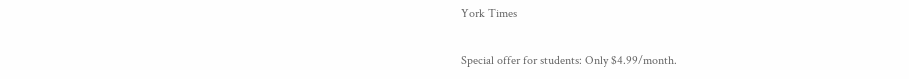York Times

Special offer for students: Only $4.99/month.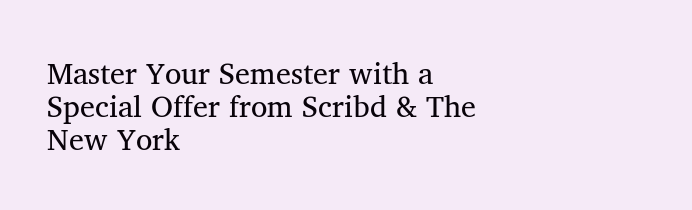Master Your Semester with a Special Offer from Scribd & The New York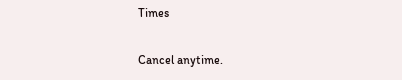Times

Cancel anytime.